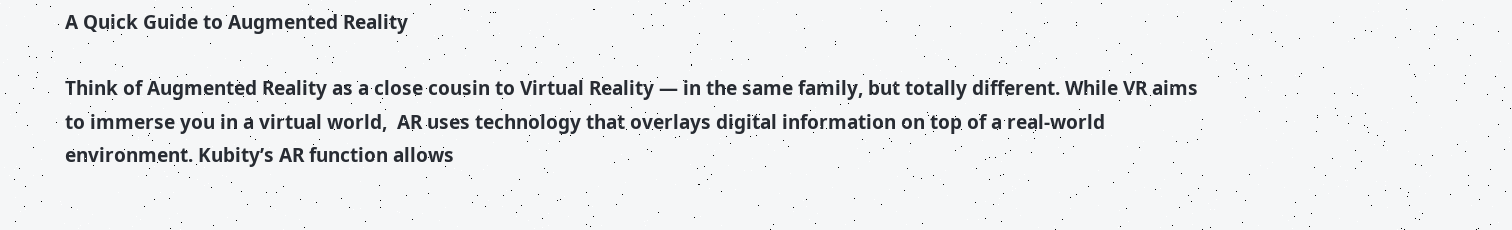A Quick Guide to Augmented Reality

Think of Augmented Reality as a close cousin to Virtual Reality — in the same family, but totally different. While VR aims to immerse you in a virtual world,  AR uses technology that overlays digital information on top of a real-world environment. Kubity’s AR function allows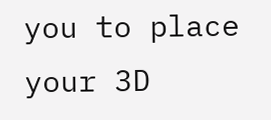you to place your 3D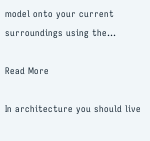model onto your current surroundings using the…

Read More

In architecture you should live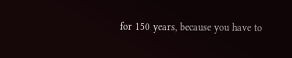for 150 years, because you have to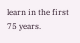learn in the first 75 years.